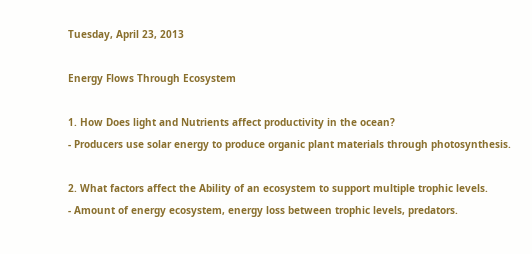Tuesday, April 23, 2013

Energy Flows Through Ecosystem

1. How Does light and Nutrients affect productivity in the ocean?
- Producers use solar energy to produce organic plant materials through photosynthesis.

2. What factors affect the Ability of an ecosystem to support multiple trophic levels.
- Amount of energy ecosystem, energy loss between trophic levels, predators.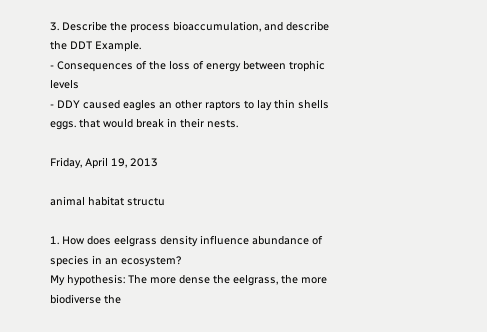3. Describe the process bioaccumulation, and describe the DDT Example.
- Consequences of the loss of energy between trophic levels
- DDY caused eagles an other raptors to lay thin shells eggs. that would break in their nests.

Friday, April 19, 2013

animal habitat structu

1. How does eelgrass density influence abundance of species in an ecosystem?
My hypothesis: The more dense the eelgrass, the more biodiverse the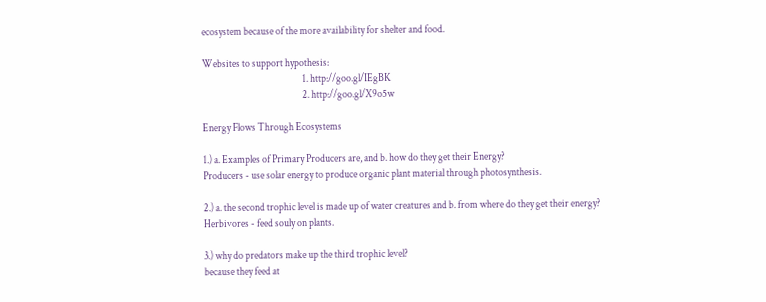ecosystem because of the more availability for shelter and food.

Websites to support hypothesis:
                                                  1. http://goo.gl/IEgBK
                                                  2. http://goo.gl/X9o5w

Energy Flows Through Ecosystems

1.) a. Examples of Primary Producers are, and b. how do they get their Energy?
Producers - use solar energy to produce organic plant material through photosynthesis.

2.) a. the second trophic level is made up of water creatures and b. from where do they get their energy?
Herbivores - feed souly on plants.

3.) why do predators make up the third trophic level?
because they feed at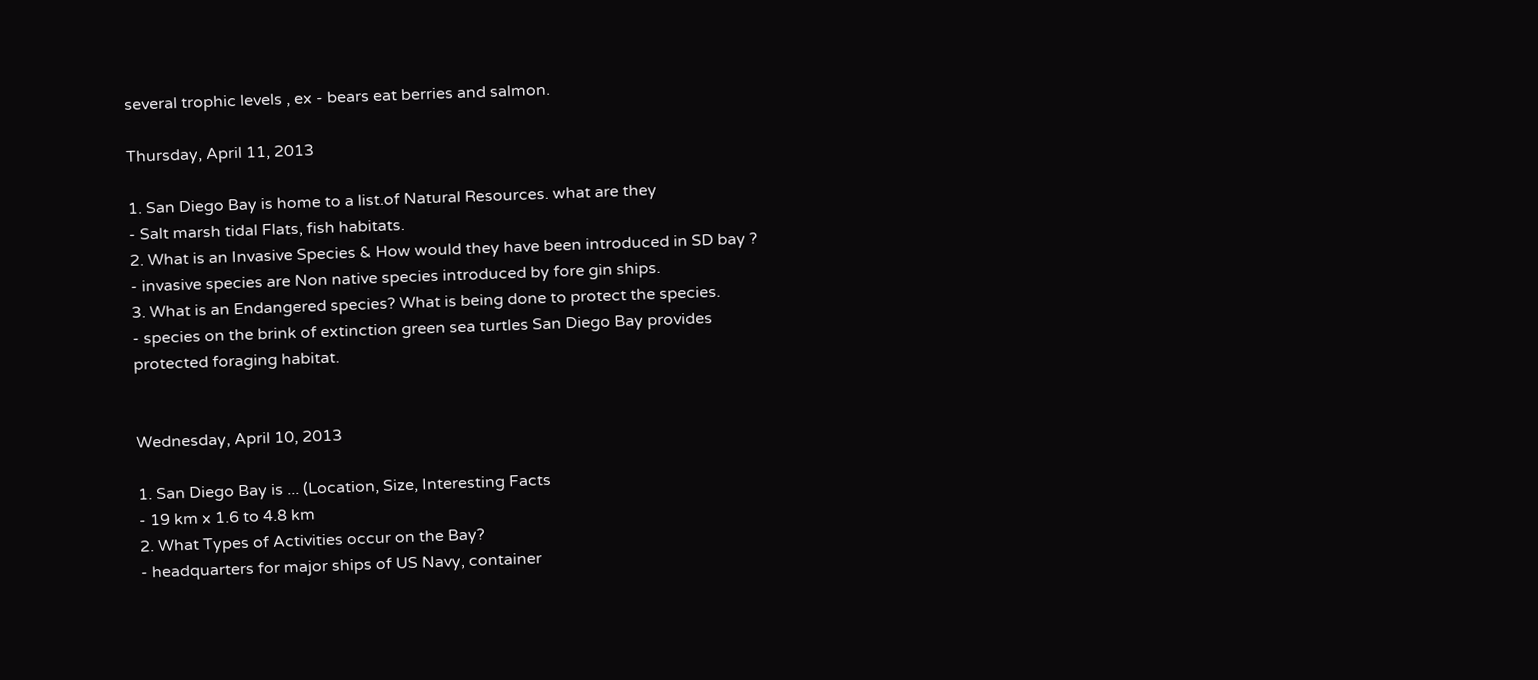several trophic levels , ex - bears eat berries and salmon.

Thursday, April 11, 2013

1. San Diego Bay is home to a list.of Natural Resources. what are they
- Salt marsh tidal Flats, fish habitats.
2. What is an Invasive Species & How would they have been introduced in SD bay ?
- invasive species are Non native species introduced by fore gin ships.
3. What is an Endangered species? What is being done to protect the species.
- species on the brink of extinction green sea turtles San Diego Bay provides protected foraging habitat.


Wednesday, April 10, 2013

1. San Diego Bay is ... (Location, Size, Interesting Facts
- 19 km x 1.6 to 4.8 km
2. What Types of Activities occur on the Bay?
- headquarters for major ships of US Navy, container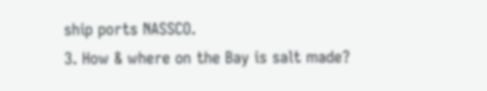ship ports NASSCO.
3. How & where on the Bay is salt made?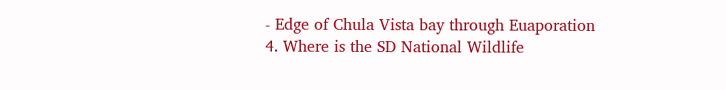- Edge of Chula Vista bay through Euaporation
4. Where is the SD National Wildlife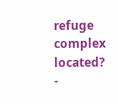refuge complex located?
-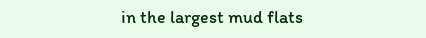in the largest mud flats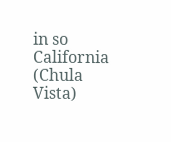in so California (Chula Vista)